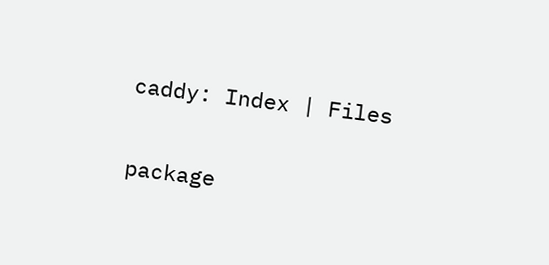caddy: Index | Files

package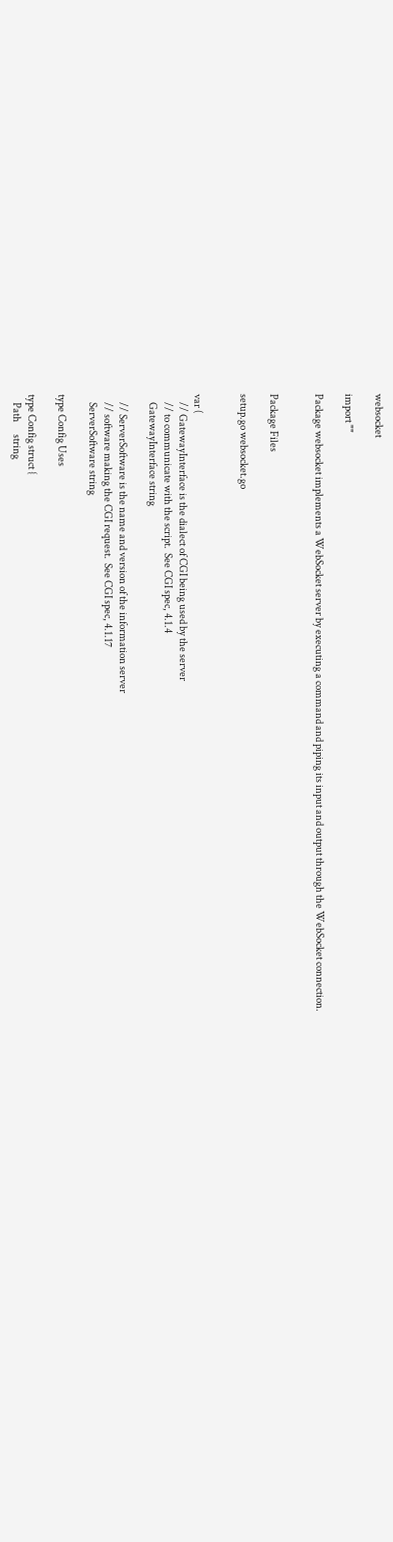websocket

import ""

Package websocket implements a WebSocket server by executing a command and piping its input and output through the WebSocket connection.


Package Files

setup.go websocket.go


var (
    // GatewayInterface is the dialect of CGI being used by the server
    // to communicate with the script.  See CGI spec, 4.1.4
    GatewayInterface string

    // ServerSoftware is the name and version of the information server
    // software making the CGI request.  See CGI spec, 4.1.17
    ServerSoftware string

type Config Uses

type Config struct {
    Path      string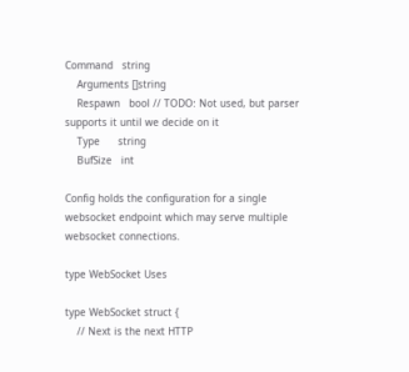Command   string
    Arguments []string
    Respawn   bool // TODO: Not used, but parser supports it until we decide on it
    Type      string
    BufSize   int

Config holds the configuration for a single websocket endpoint which may serve multiple websocket connections.

type WebSocket Uses

type WebSocket struct {
    // Next is the next HTTP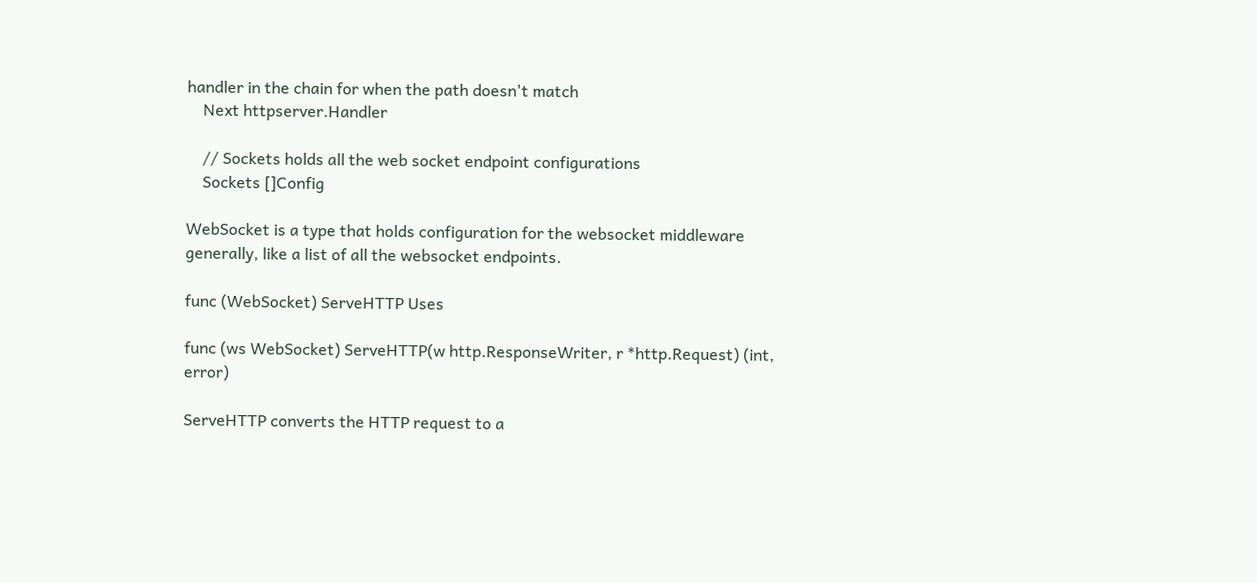handler in the chain for when the path doesn't match
    Next httpserver.Handler

    // Sockets holds all the web socket endpoint configurations
    Sockets []Config

WebSocket is a type that holds configuration for the websocket middleware generally, like a list of all the websocket endpoints.

func (WebSocket) ServeHTTP Uses

func (ws WebSocket) ServeHTTP(w http.ResponseWriter, r *http.Request) (int, error)

ServeHTTP converts the HTTP request to a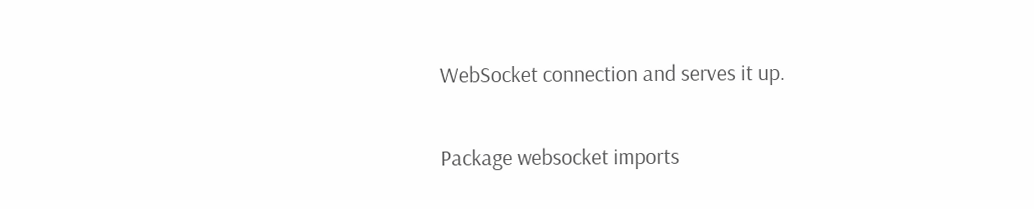WebSocket connection and serves it up.

Package websocket imports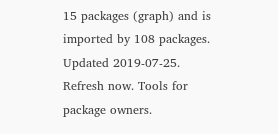15 packages (graph) and is imported by 108 packages. Updated 2019-07-25. Refresh now. Tools for package owners.